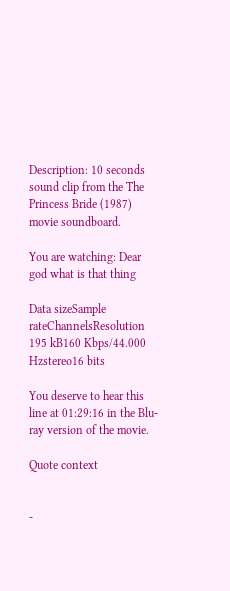Description: 10 seconds sound clip from the The Princess Bride (1987) movie soundboard.

You are watching: Dear god what is that thing

Data sizeSample rateChannelsResolution
195 kB160 Kbps/44.000 Hzstereo16 bits

You deserve to hear this line at 01:29:16 in the Blu-ray version of the movie.

Quote context


-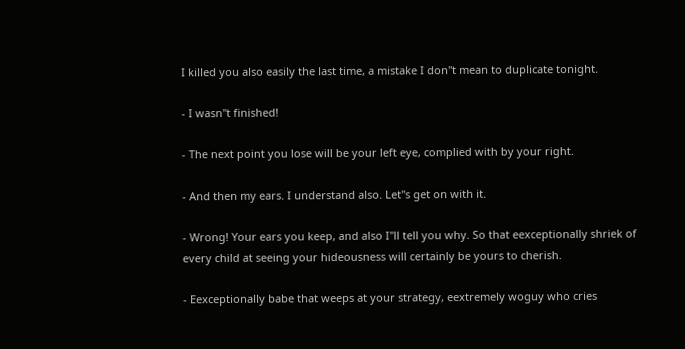I killed you also easily the last time, a mistake I don"t mean to duplicate tonight.

- I wasn"t finished!

- The next point you lose will be your left eye, complied with by your right.

- And then my ears. I understand also. Let"s get on with it.

- Wrong! Your ears you keep, and also I"ll tell you why. So that eexceptionally shriek of every child at seeing your hideousness will certainly be yours to cherish.

- Eexceptionally babe that weeps at your strategy, eextremely woguy who cries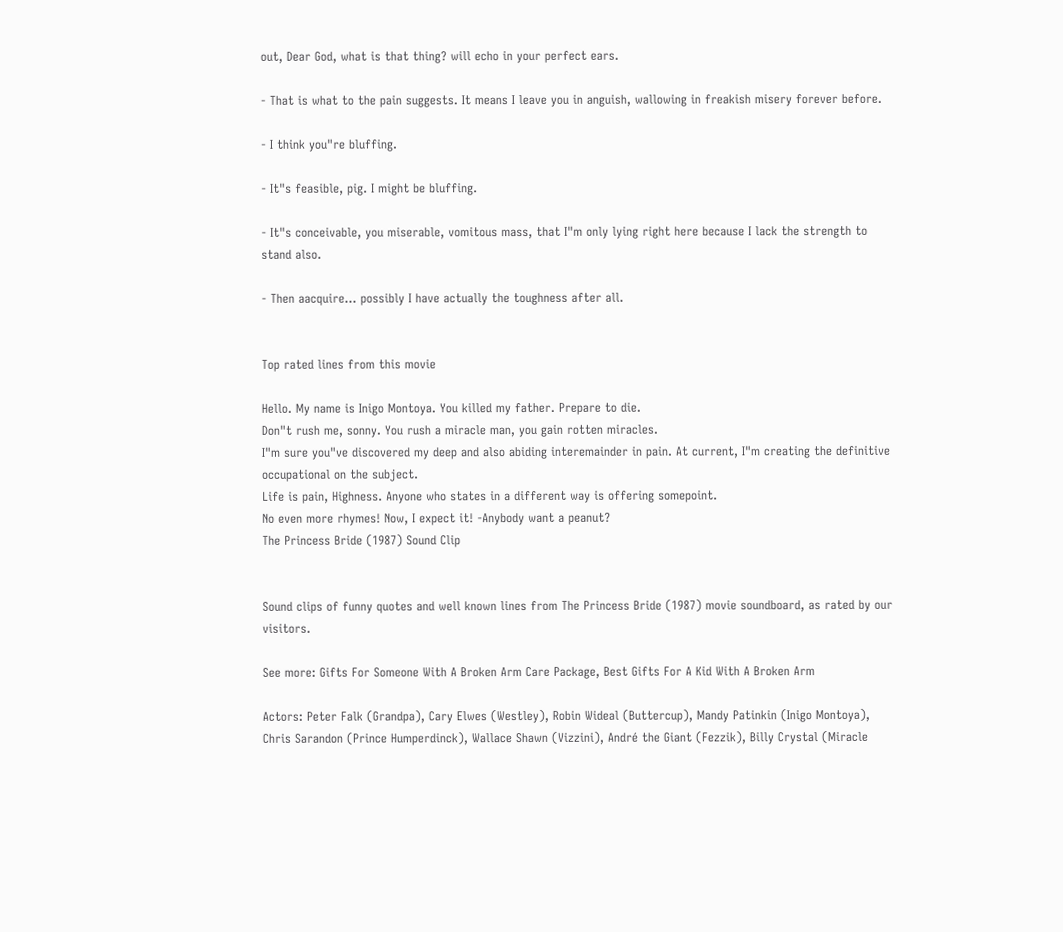out, Dear God, what is that thing? will echo in your perfect ears.

- That is what to the pain suggests. It means I leave you in anguish, wallowing in freakish misery forever before.

- I think you"re bluffing.

- It"s feasible, pig. I might be bluffing.

- It"s conceivable, you miserable, vomitous mass, that I"m only lying right here because I lack the strength to stand also.

- Then aacquire... possibly I have actually the toughness after all.


Top rated lines from this movie

Hello. My name is Inigo Montoya. You killed my father. Prepare to die.
Don"t rush me, sonny. You rush a miracle man, you gain rotten miracles.
I"m sure you"ve discovered my deep and also abiding interemainder in pain. At current, I"m creating the definitive occupational on the subject.
Life is pain, Highness. Anyone who states in a different way is offering somepoint.
No even more rhymes! Now, I expect it! -Anybody want a peanut?
The Princess Bride (1987) Sound Clip


Sound clips of funny quotes and well known lines from The Princess Bride (1987) movie soundboard, as rated by our visitors.

See more: Gifts For Someone With A Broken Arm Care Package, Best Gifts For A Kid With A Broken Arm

Actors: Peter Falk (Grandpa), Cary Elwes (Westley), Robin Wideal (Buttercup), Mandy Patinkin (Inigo Montoya), Chris Sarandon (Prince Humperdinck), Wallace Shawn (Vizzini), André the Giant (Fezzik), Billy Crystal (Miracle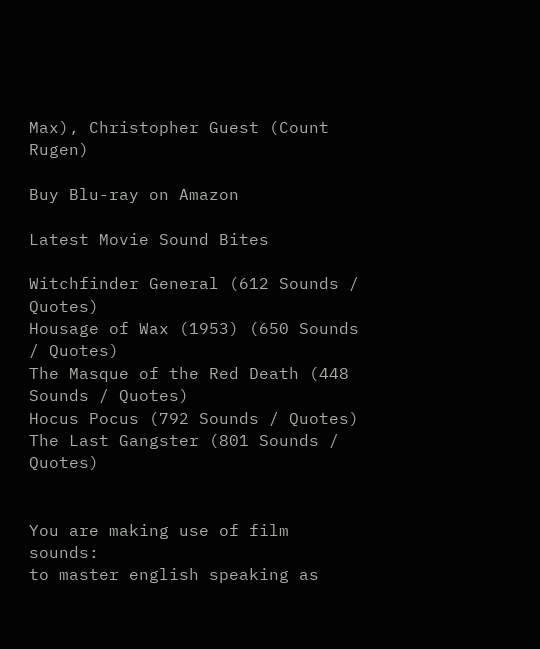Max), Christopher Guest (Count Rugen)

Buy Blu-ray on Amazon

Latest Movie Sound Bites

Witchfinder General (612 Sounds / Quotes)
Housage of Wax (1953) (650 Sounds / Quotes)
The Masque of the Red Death (448 Sounds / Quotes)
Hocus Pocus (792 Sounds / Quotes)
The Last Gangster (801 Sounds / Quotes)


You are making use of film sounds:
to master english speaking as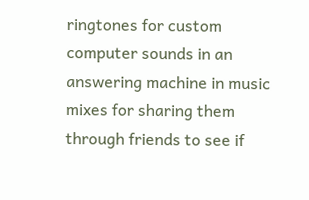ringtones for custom computer sounds in an answering machine in music mixes for sharing them through friends to see if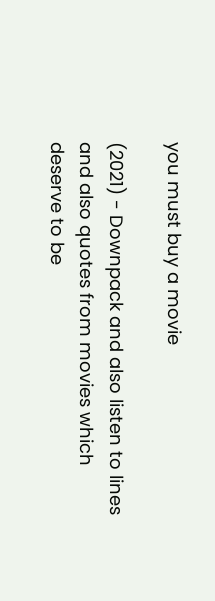you must buy a movie

(2021) - Downpack and also listen to lines and also quotes from movies which deserve to be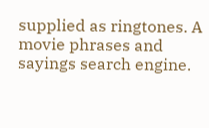supplied as ringtones. A movie phrases and sayings search engine.